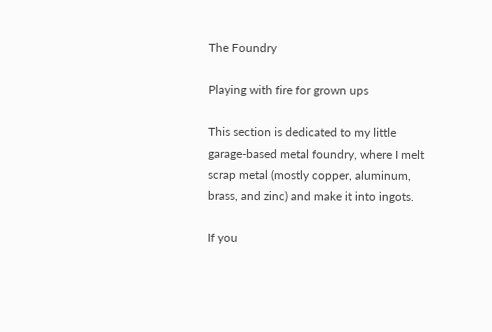The Foundry

Playing with fire for grown ups

This section is dedicated to my little garage-based metal foundry, where I melt scrap metal (mostly copper, aluminum, brass, and zinc) and make it into ingots.

If you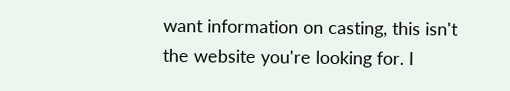want information on casting, this isn't the website you're looking for. I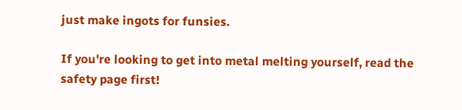just make ingots for funsies.

If you're looking to get into metal melting yourself, read the safety page first!